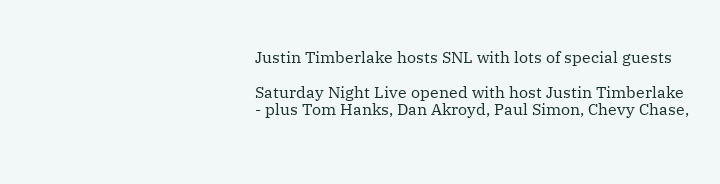Justin Timberlake hosts SNL with lots of special guests

Saturday Night Live opened with host Justin Timberlake - plus Tom Hanks, Dan Akroyd, Paul Simon, Chevy Chase,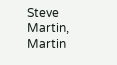Steve Martin, Martin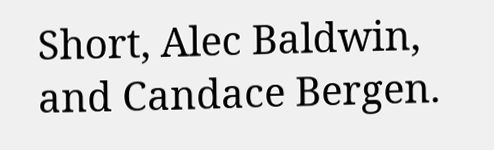Short, Alec Baldwin, and Candace Bergen.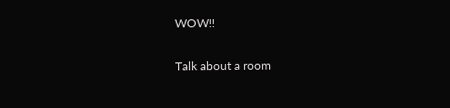WOW!!

Talk about a room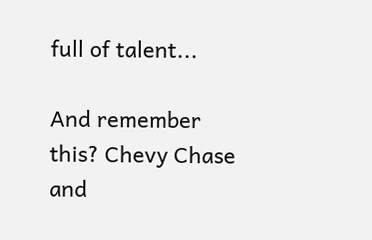full of talent...

And remember this? Chevy Chase and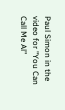Paul Simon in the video for "You Can Call Me Al"